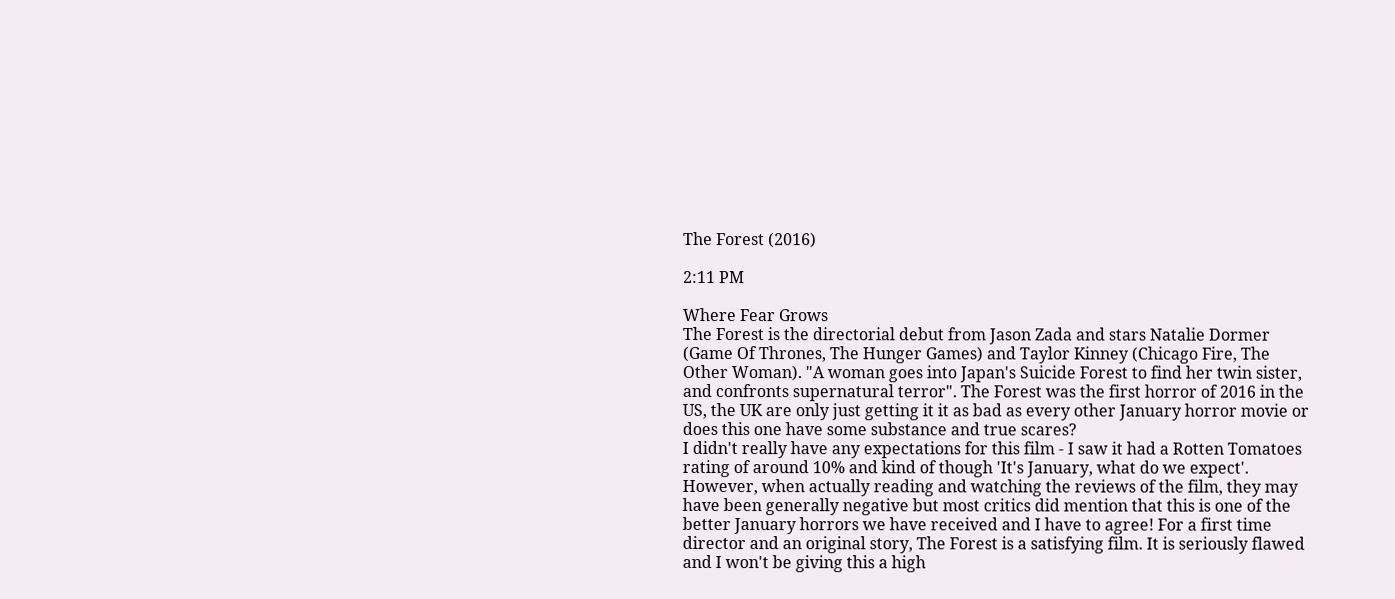The Forest (2016)

2:11 PM

Where Fear Grows
The Forest is the directorial debut from Jason Zada and stars Natalie Dormer (Game Of Thrones, The Hunger Games) and Taylor Kinney (Chicago Fire, The Other Woman). "A woman goes into Japan's Suicide Forest to find her twin sister, and confronts supernatural terror". The Forest was the first horror of 2016 in the US, the UK are only just getting it it as bad as every other January horror movie or does this one have some substance and true scares?
I didn't really have any expectations for this film - I saw it had a Rotten Tomatoes rating of around 10% and kind of though 'It's January, what do we expect'. However, when actually reading and watching the reviews of the film, they may have been generally negative but most critics did mention that this is one of the better January horrors we have received and I have to agree! For a first time director and an original story, The Forest is a satisfying film. It is seriously flawed and I won't be giving this a high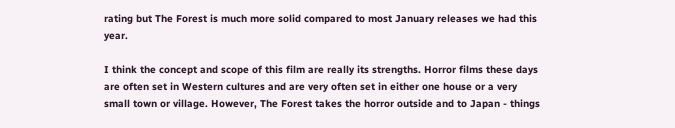rating but The Forest is much more solid compared to most January releases we had this year.

I think the concept and scope of this film are really its strengths. Horror films these days are often set in Western cultures and are very often set in either one house or a very small town or village. However, The Forest takes the horror outside and to Japan - things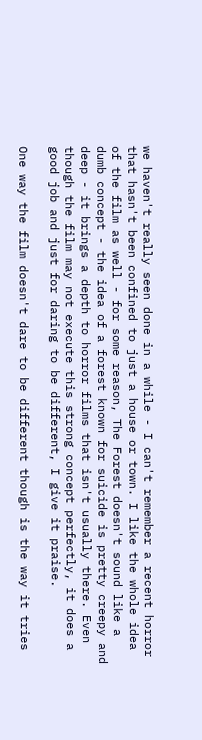we haven't really seen done in a while - I can't remember a recent horror that hasn't been confined to just a house or town. I like the whole idea of the film as well - for some reason, The Forest doesn't sound like a dumb concept - the idea of a forest known for suicide is pretty creepy and deep - it brings a depth to horror films that isn't usually there. Even though the film may not execute this strong concept perfectly, it does a good job and just for daring to be different, I give it praise.

One way the film doesn't dare to be different though is the way it tries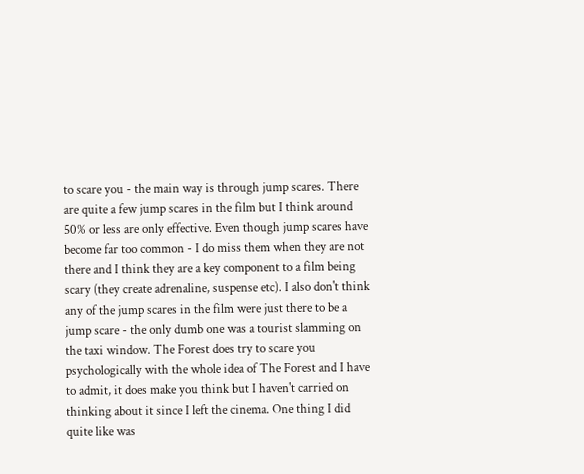to scare you - the main way is through jump scares. There are quite a few jump scares in the film but I think around 50% or less are only effective. Even though jump scares have become far too common - I do miss them when they are not there and I think they are a key component to a film being scary (they create adrenaline, suspense etc). I also don't think any of the jump scares in the film were just there to be a jump scare - the only dumb one was a tourist slamming on the taxi window. The Forest does try to scare you psychologically with the whole idea of The Forest and I have to admit, it does make you think but I haven't carried on thinking about it since I left the cinema. One thing I did quite like was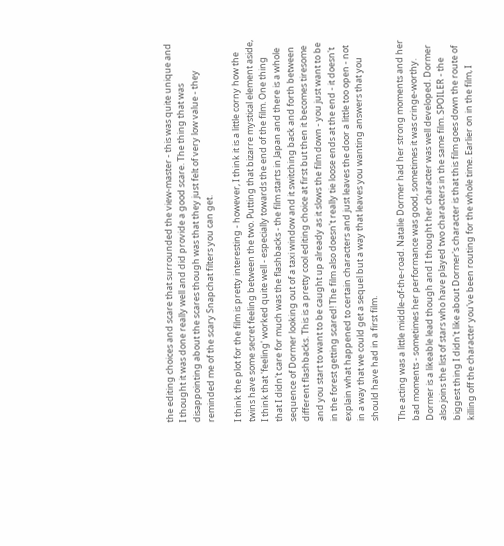the editing choices and scare that surrounded the view-master - this was quite unique and I thought it was done really well and did provide a good scare. The thing that was disappointing about the scares though was that they just felt of very low value - they reminded me of the scary Snapchat filters you can get.

I think the plot for the film is pretty interesting - however, I think it is a little corny how the twins have some secret feeling between the two. Putting that bizarre mystical element aside, I think that 'feeling' worked quite well - especially towards the end of the film. One thing that I didn't care for much was the flashbacks - the film starts in Japan and there is a whole sequence of Dormer looking out of a taxi window and it switching back and forth between different flashbacks. This is a pretty cool editing choice at first but then it becomes tiresome and you start to want to be caught up already as it slows the film down - you just want to be in the forest getting scared! The film also doesn't really tie loose ends at the end - it doesn't explain what happened to certain characters and just leaves the door a little too open - not in a way that we could get a sequel but a way that leaves you wanting answers that you should have had in a first film.

The acting was a little middle-of-the-road. Natalie Dormer had her strong moments and her bad moments - sometimes her performance was good, sometimes it was cringe-worthy. Dormer is a likeable lead though and I thought her character was well developed. Dormer also joins the list of stars who have played two characters in the same film. SPOILER - the biggest thing I didn't like about Dormer's character is that this film goes down the route of killing off the character you've been routing for the whole time. Earlier on in the film, I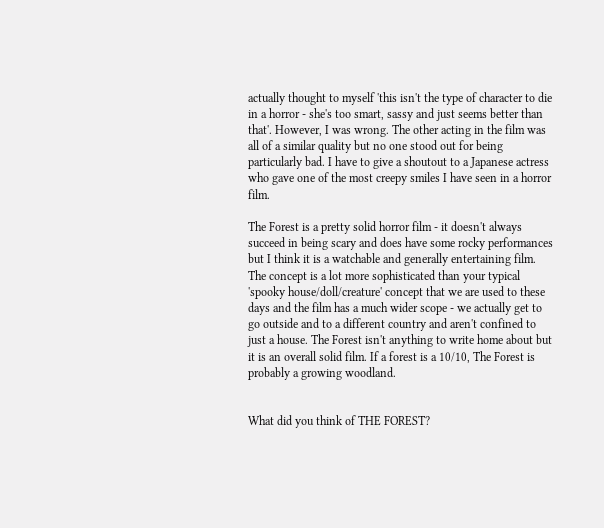actually thought to myself 'this isn't the type of character to die in a horror - she's too smart, sassy and just seems better than that'. However, I was wrong. The other acting in the film was all of a similar quality but no one stood out for being particularly bad. I have to give a shoutout to a Japanese actress who gave one of the most creepy smiles I have seen in a horror film.

The Forest is a pretty solid horror film - it doesn't always succeed in being scary and does have some rocky performances but I think it is a watchable and generally entertaining film. The concept is a lot more sophisticated than your typical 'spooky house/doll/creature' concept that we are used to these days and the film has a much wider scope - we actually get to go outside and to a different country and aren't confined to just a house. The Forest isn't anything to write home about but it is an overall solid film. If a forest is a 10/10, The Forest is probably a growing woodland.


What did you think of THE FOREST?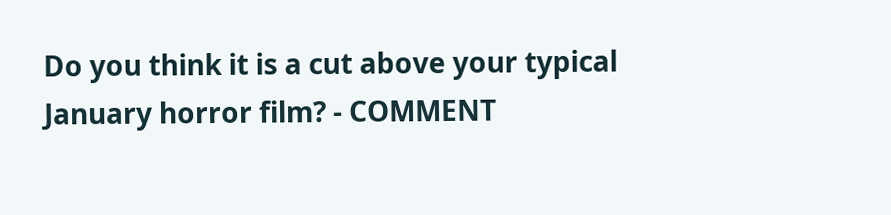Do you think it is a cut above your typical January horror film? - COMMENT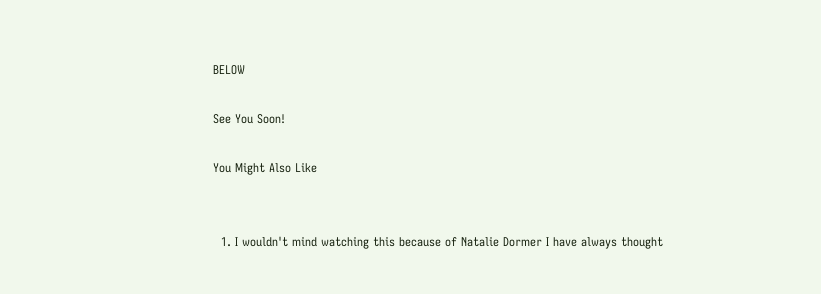BELOW

See You Soon!

You Might Also Like


  1. I wouldn't mind watching this because of Natalie Dormer I have always thought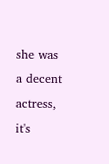she was a decent actress, it's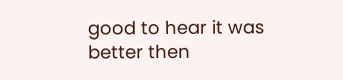good to hear it was better then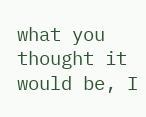what you thought it would be, I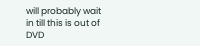will probably wait in till this is out of DVD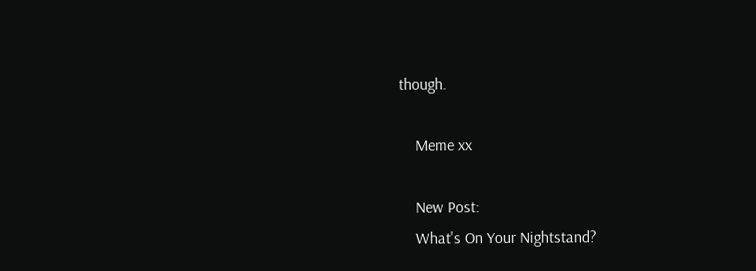though.

    Meme xx

    New Post:
    What's On Your Nightstand?